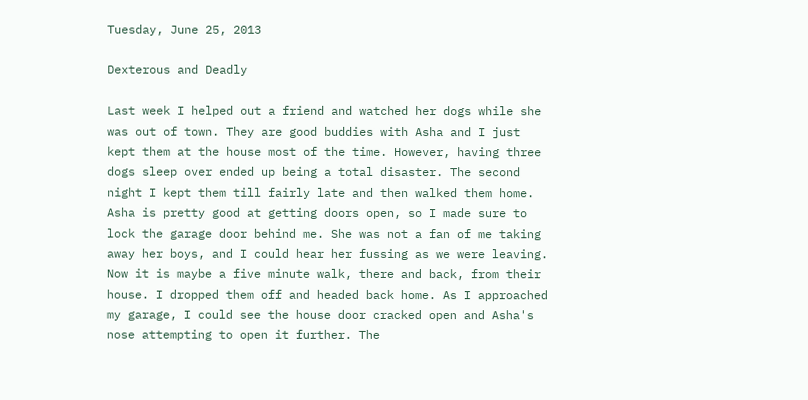Tuesday, June 25, 2013

Dexterous and Deadly

Last week I helped out a friend and watched her dogs while she was out of town. They are good buddies with Asha and I just kept them at the house most of the time. However, having three dogs sleep over ended up being a total disaster. The second night I kept them till fairly late and then walked them home. Asha is pretty good at getting doors open, so I made sure to lock the garage door behind me. She was not a fan of me taking away her boys, and I could hear her fussing as we were leaving.
Now it is maybe a five minute walk, there and back, from their house. I dropped them off and headed back home. As I approached my garage, I could see the house door cracked open and Asha's nose attempting to open it further. The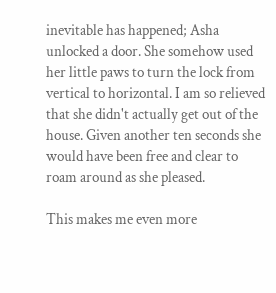inevitable has happened; Asha unlocked a door. She somehow used her little paws to turn the lock from vertical to horizontal. I am so relieved that she didn't actually get out of the house. Given another ten seconds she would have been free and clear to roam around as she pleased.

This makes me even more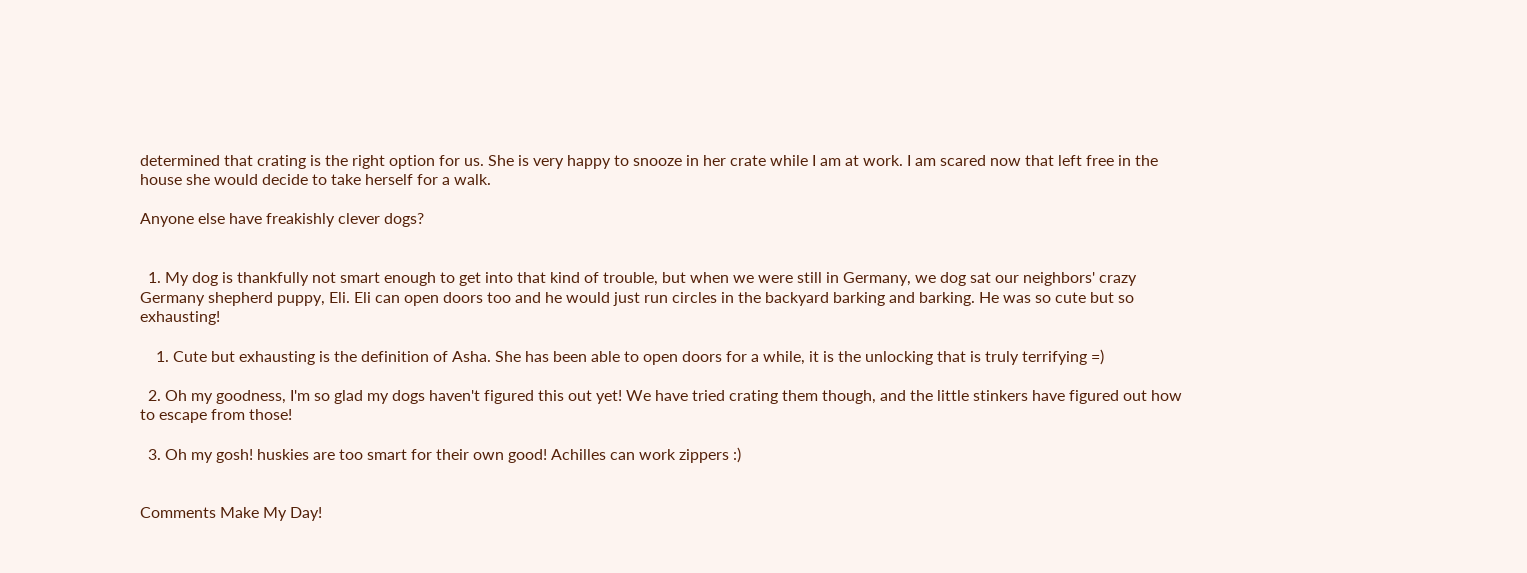determined that crating is the right option for us. She is very happy to snooze in her crate while I am at work. I am scared now that left free in the house she would decide to take herself for a walk.

Anyone else have freakishly clever dogs?


  1. My dog is thankfully not smart enough to get into that kind of trouble, but when we were still in Germany, we dog sat our neighbors' crazy Germany shepherd puppy, Eli. Eli can open doors too and he would just run circles in the backyard barking and barking. He was so cute but so exhausting!

    1. Cute but exhausting is the definition of Asha. She has been able to open doors for a while, it is the unlocking that is truly terrifying =)

  2. Oh my goodness, I'm so glad my dogs haven't figured this out yet! We have tried crating them though, and the little stinkers have figured out how to escape from those!

  3. Oh my gosh! huskies are too smart for their own good! Achilles can work zippers :)


Comments Make My Day!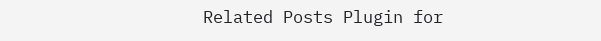Related Posts Plugin for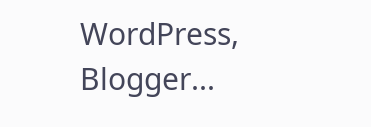WordPress, Blogger...